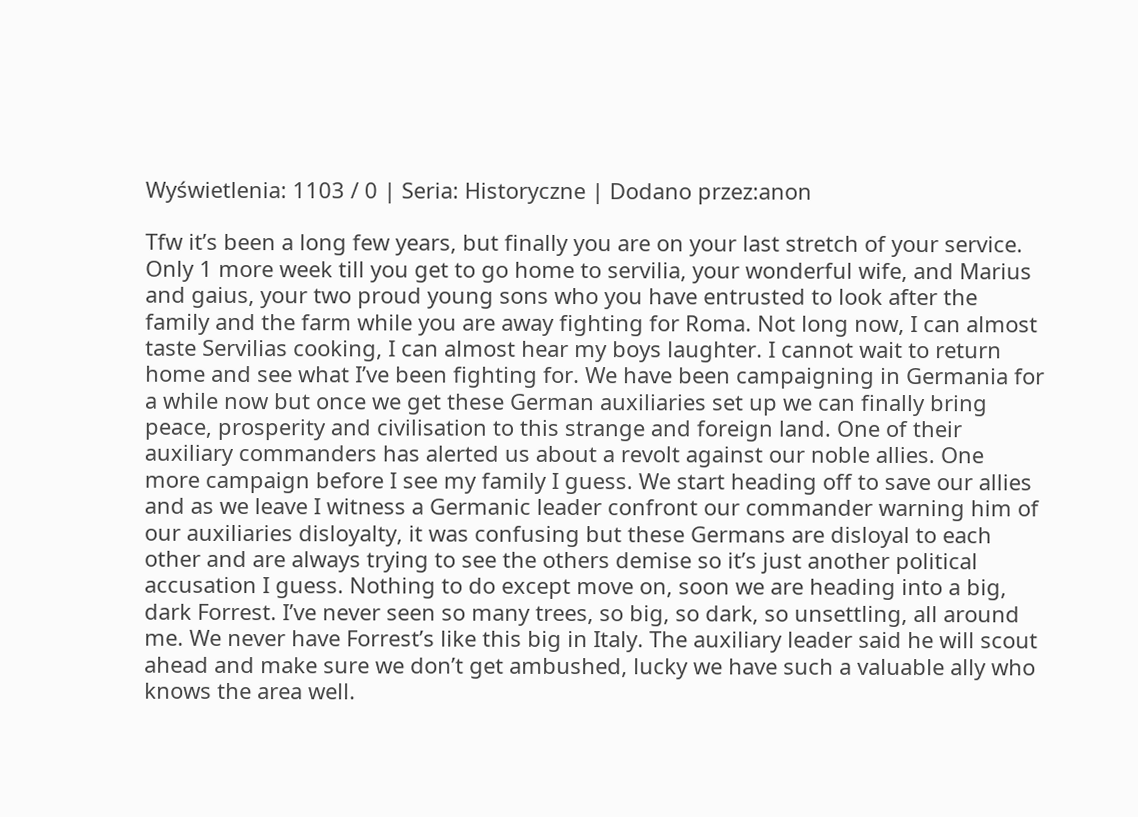Wyświetlenia: 1103 / 0 | Seria: Historyczne | Dodano przez:anon

Tfw it’s been a long few years, but finally you are on your last stretch of your service. Only 1 more week till you get to go home to servilia, your wonderful wife, and Marius and gaius, your two proud young sons who you have entrusted to look after the family and the farm while you are away fighting for Roma. Not long now, I can almost taste Servilias cooking, I can almost hear my boys laughter. I cannot wait to return home and see what I’ve been fighting for. We have been campaigning in Germania for a while now but once we get these German auxiliaries set up we can finally bring peace, prosperity and civilisation to this strange and foreign land. One of their auxiliary commanders has alerted us about a revolt against our noble allies. One more campaign before I see my family I guess. We start heading off to save our allies and as we leave I witness a Germanic leader confront our commander warning him of our auxiliaries disloyalty, it was confusing but these Germans are disloyal to each other and are always trying to see the others demise so it’s just another political accusation I guess. Nothing to do except move on, soon we are heading into a big, dark Forrest. I’ve never seen so many trees, so big, so dark, so unsettling, all around me. We never have Forrest’s like this big in Italy. The auxiliary leader said he will scout ahead and make sure we don’t get ambushed, lucky we have such a valuable ally who knows the area well.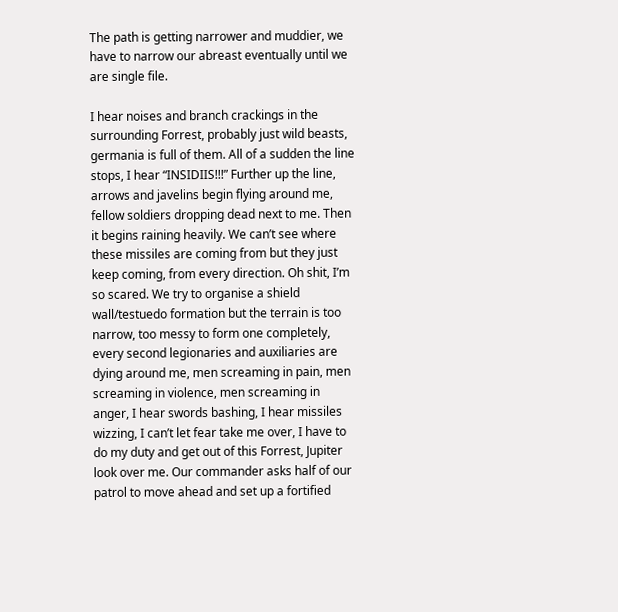The path is getting narrower and muddier, we have to narrow our abreast eventually until we are single file.

I hear noises and branch crackings in the surrounding Forrest, probably just wild beasts, germania is full of them. All of a sudden the line stops, I hear “INSIDIIS!!!” Further up the line, arrows and javelins begin flying around me, fellow soldiers dropping dead next to me. Then it begins raining heavily. We can’t see where these missiles are coming from but they just keep coming, from every direction. Oh shit, I’m so scared. We try to organise a shield wall/testuedo formation but the terrain is too narrow, too messy to form one completely, every second legionaries and auxiliaries are dying around me, men screaming in pain, men screaming in violence, men screaming in anger, I hear swords bashing, I hear missiles wizzing, I can’t let fear take me over, I have to do my duty and get out of this Forrest, Jupiter look over me. Our commander asks half of our patrol to move ahead and set up a fortified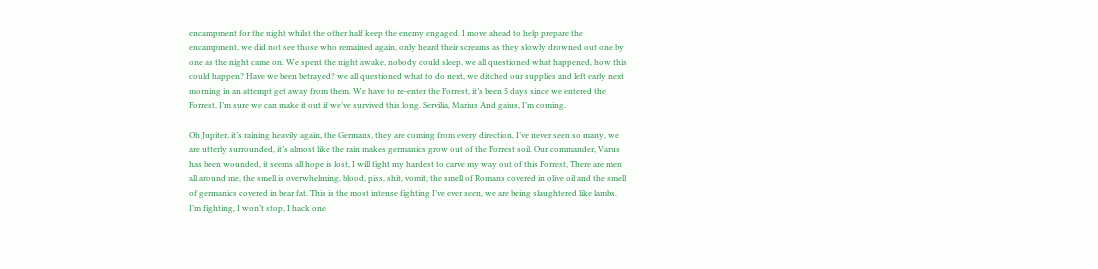encampment for the night whilst the other half keep the enemy engaged. I move ahead to help prepare the encampment, we did not see those who remained again, only heard their screams as they slowly drowned out one by one as the night came on. We spent the night awake, nobody could sleep, we all questioned what happened, how this could happen? Have we been betrayed? we all questioned what to do next, we ditched our supplies and left early next morning in an attempt get away from them. We have to re-enter the Forrest, it’s been 5 days since we entered the Forrest, I’m sure we can make it out if we’ve survived this long. Servilia, Marius And gaius, I’m coming.

Oh Jupiter, it’s raining heavily again, the Germans, they are coming from every direction, I’ve never seen so many, we are utterly surrounded, it’s almost like the rain makes germanics grow out of the Forrest soil. Our commander, Varus has been wounded, it seems all hope is lost, I will fight my hardest to carve my way out of this Forrest, There are men all around me, the smell is overwhelming, blood, piss, shit, vomit, the smell of Romans covered in olive oil and the smell of germanics covered in bear fat. This is the most intense fighting I’ve ever seen, we are being slaughtered like lambs. I’m fighting, I won’t stop, I hack one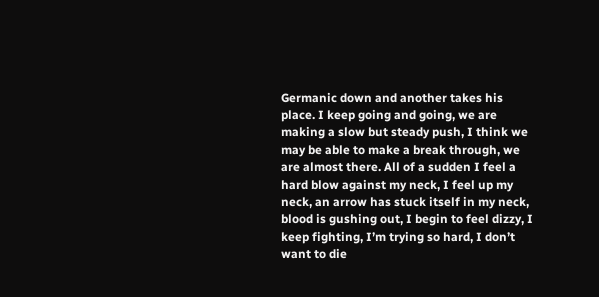Germanic down and another takes his place. I keep going and going, we are making a slow but steady push, I think we may be able to make a break through, we are almost there. All of a sudden I feel a hard blow against my neck, I feel up my neck, an arrow has stuck itself in my neck, blood is gushing out, I begin to feel dizzy, I keep fighting, I’m trying so hard, I don’t want to die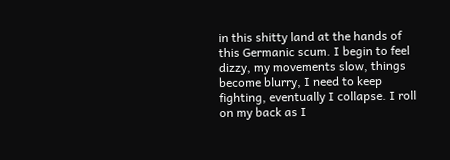in this shitty land at the hands of this Germanic scum. I begin to feel dizzy, my movements slow, things become blurry, I need to keep fighting, eventually I collapse. I roll on my back as I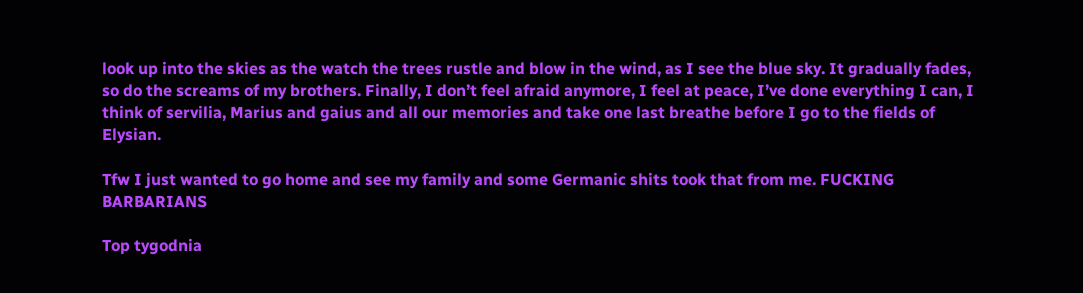look up into the skies as the watch the trees rustle and blow in the wind, as I see the blue sky. It gradually fades, so do the screams of my brothers. Finally, I don’t feel afraid anymore, I feel at peace, I’ve done everything I can, I think of servilia, Marius and gaius and all our memories and take one last breathe before I go to the fields of Elysian.

Tfw I just wanted to go home and see my family and some Germanic shits took that from me. FUCKING BARBARIANS

Top tygodnia